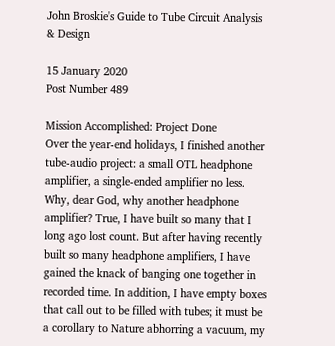John Broskie's Guide to Tube Circuit Analysis & Design

15 January 2020                                                            Post Number 489

Mission Accomplished: Project Done
Over the year-end holidays, I finished another tube-audio project: a small OTL headphone amplifier, a single-ended amplifier no less. Why, dear God, why another headphone amplifier? True, I have built so many that I long ago lost count. But after having recently built so many headphone amplifiers, I have gained the knack of banging one together in recorded time. In addition, I have empty boxes that call out to be filled with tubes; it must be a corollary to Nature abhorring a vacuum, my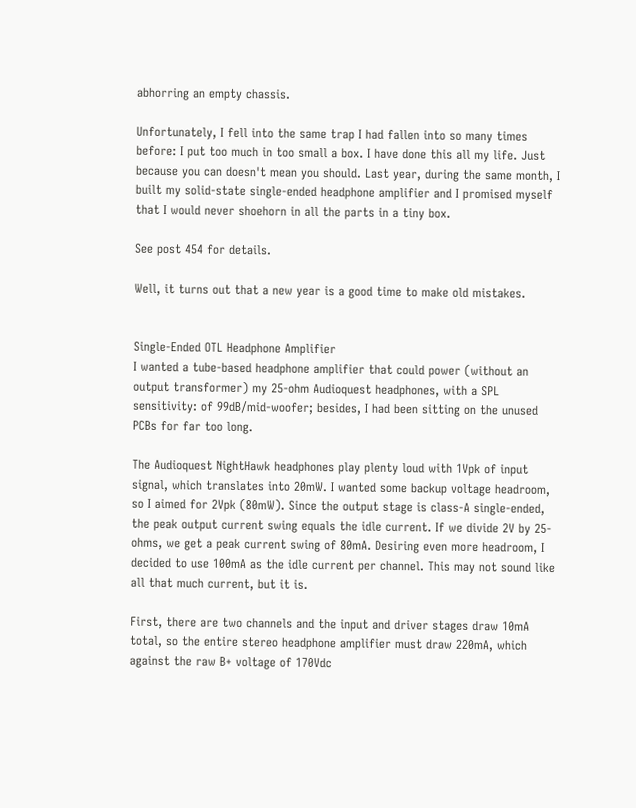abhorring an empty chassis.

Unfortunately, I fell into the same trap I had fallen into so many times before: I put too much in too small a box. I have done this all my life. Just because you can doesn't mean you should. Last year, during the same month, I built my solid-state single-ended headphone amplifier and I promised myself that I would never shoehorn in all the parts in a tiny box.

See post 454 for details.

Well, it turns out that a new year is a good time to make old mistakes.


Single-Ended OTL Headphone Amplifier
I wanted a tube-based headphone amplifier that could power (without an output transformer) my 25-ohm Audioquest headphones, with a SPL sensitivity: of 99dB/mid-woofer; besides, I had been sitting on the unused PCBs for far too long.

The Audioquest NightHawk headphones play plenty loud with 1Vpk of input signal, which translates into 20mW. I wanted some backup voltage headroom, so I aimed for 2Vpk (80mW). Since the output stage is class-A single-ended, the peak output current swing equals the idle current. If we divide 2V by 25-ohms, we get a peak current swing of 80mA. Desiring even more headroom, I decided to use 100mA as the idle current per channel. This may not sound like all that much current, but it is.

First, there are two channels and the input and driver stages draw 10mA total, so the entire stereo headphone amplifier must draw 220mA, which against the raw B+ voltage of 170Vdc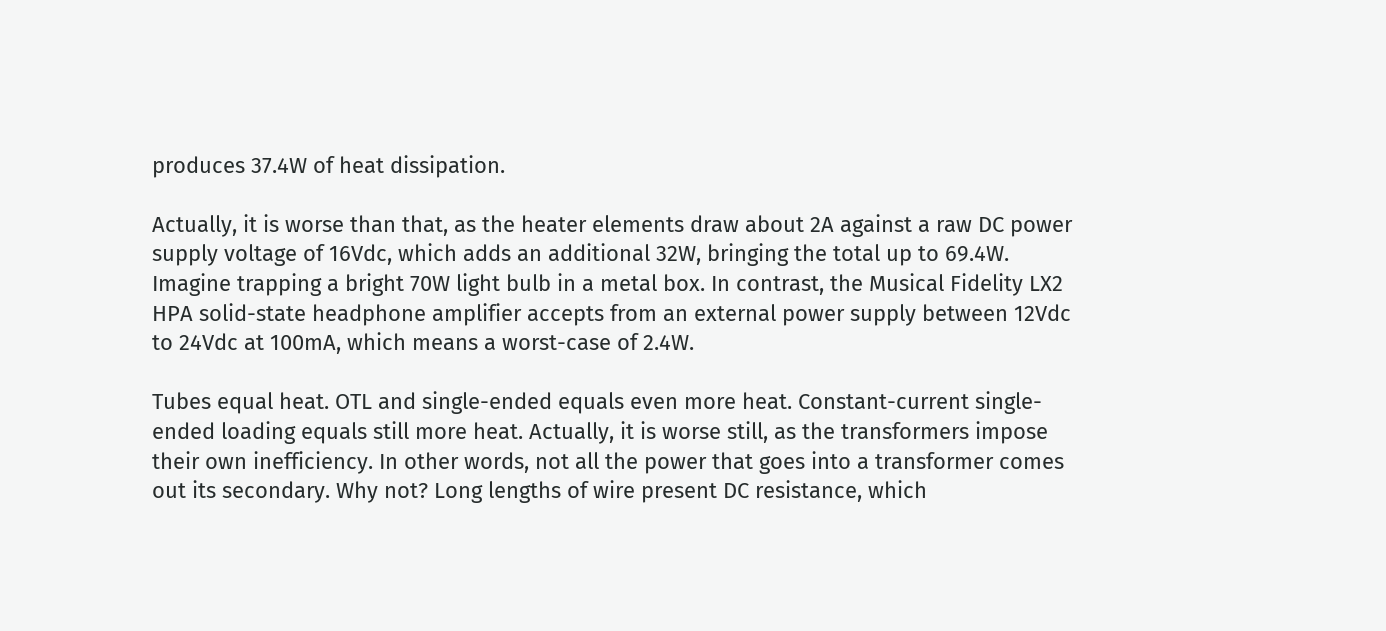produces 37.4W of heat dissipation.

Actually, it is worse than that, as the heater elements draw about 2A against a raw DC power supply voltage of 16Vdc, which adds an additional 32W, bringing the total up to 69.4W. Imagine trapping a bright 70W light bulb in a metal box. In contrast, the Musical Fidelity LX2 HPA solid-state headphone amplifier accepts from an external power supply between 12Vdc to 24Vdc at 100mA, which means a worst-case of 2.4W.

Tubes equal heat. OTL and single-ended equals even more heat. Constant-current single-ended loading equals still more heat. Actually, it is worse still, as the transformers impose their own inefficiency. In other words, not all the power that goes into a transformer comes out its secondary. Why not? Long lengths of wire present DC resistance, which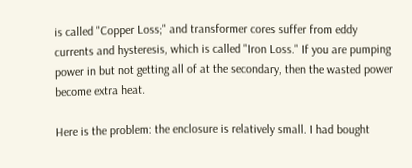is called "Copper Loss;" and transformer cores suffer from eddy currents and hysteresis, which is called "Iron Loss." If you are pumping power in but not getting all of at the secondary, then the wasted power become extra heat.

Here is the problem: the enclosure is relatively small. I had bought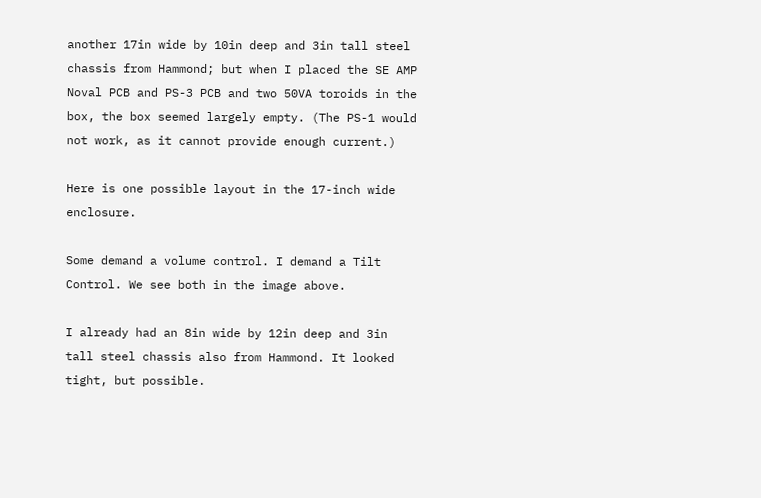another 17in wide by 10in deep and 3in tall steel chassis from Hammond; but when I placed the SE AMP Noval PCB and PS-3 PCB and two 50VA toroids in the box, the box seemed largely empty. (The PS-1 would not work, as it cannot provide enough current.)

Here is one possible layout in the 17-inch wide enclosure.

Some demand a volume control. I demand a Tilt Control. We see both in the image above.

I already had an 8in wide by 12in deep and 3in tall steel chassis also from Hammond. It looked tight, but possible.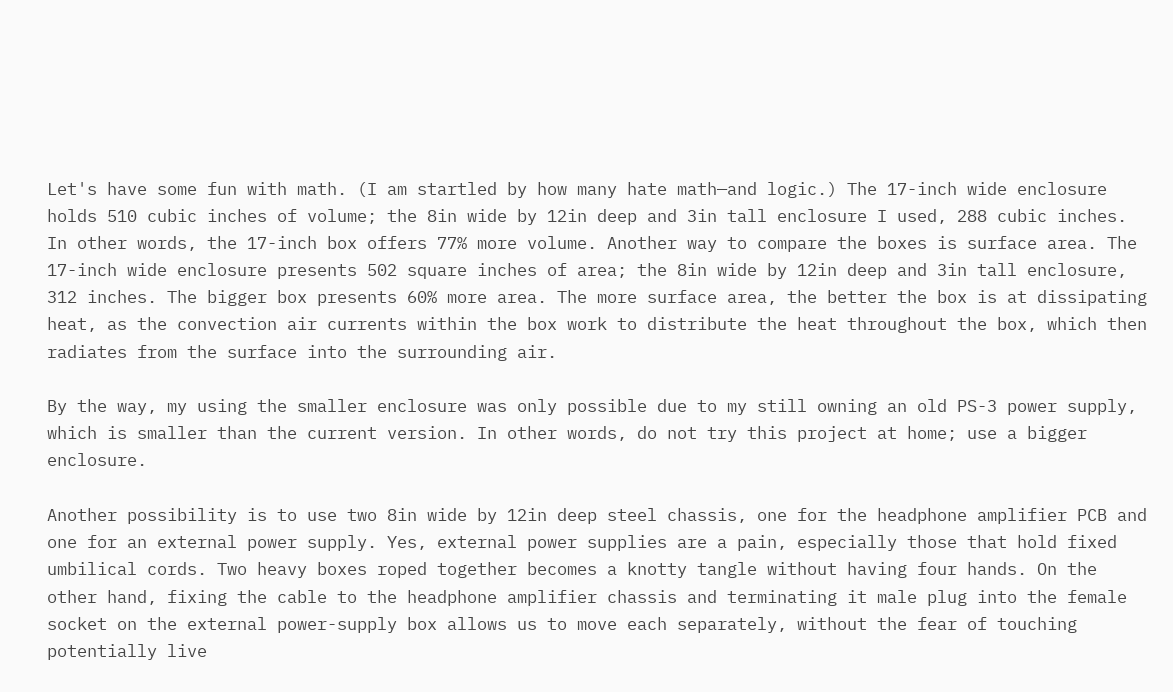Let's have some fun with math. (I am startled by how many hate math—and logic.) The 17-inch wide enclosure holds 510 cubic inches of volume; the 8in wide by 12in deep and 3in tall enclosure I used, 288 cubic inches. In other words, the 17-inch box offers 77% more volume. Another way to compare the boxes is surface area. The 17-inch wide enclosure presents 502 square inches of area; the 8in wide by 12in deep and 3in tall enclosure, 312 inches. The bigger box presents 60% more area. The more surface area, the better the box is at dissipating heat, as the convection air currents within the box work to distribute the heat throughout the box, which then radiates from the surface into the surrounding air.

By the way, my using the smaller enclosure was only possible due to my still owning an old PS-3 power supply, which is smaller than the current version. In other words, do not try this project at home; use a bigger enclosure.

Another possibility is to use two 8in wide by 12in deep steel chassis, one for the headphone amplifier PCB and one for an external power supply. Yes, external power supplies are a pain, especially those that hold fixed umbilical cords. Two heavy boxes roped together becomes a knotty tangle without having four hands. On the other hand, fixing the cable to the headphone amplifier chassis and terminating it male plug into the female socket on the external power-supply box allows us to move each separately, without the fear of touching potentially live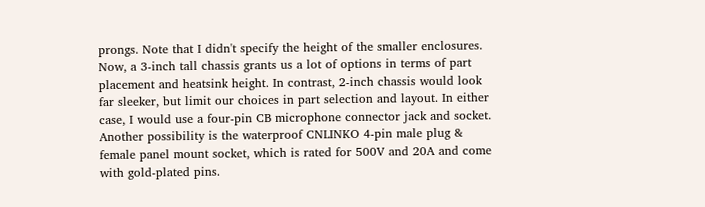prongs. Note that I didn't specify the height of the smaller enclosures. Now, a 3-inch tall chassis grants us a lot of options in terms of part placement and heatsink height. In contrast, 2-inch chassis would look far sleeker, but limit our choices in part selection and layout. In either case, I would use a four-pin CB microphone connector jack and socket. Another possibility is the waterproof CNLINKO 4-pin male plug & female panel mount socket, which is rated for 500V and 20A and come with gold-plated pins.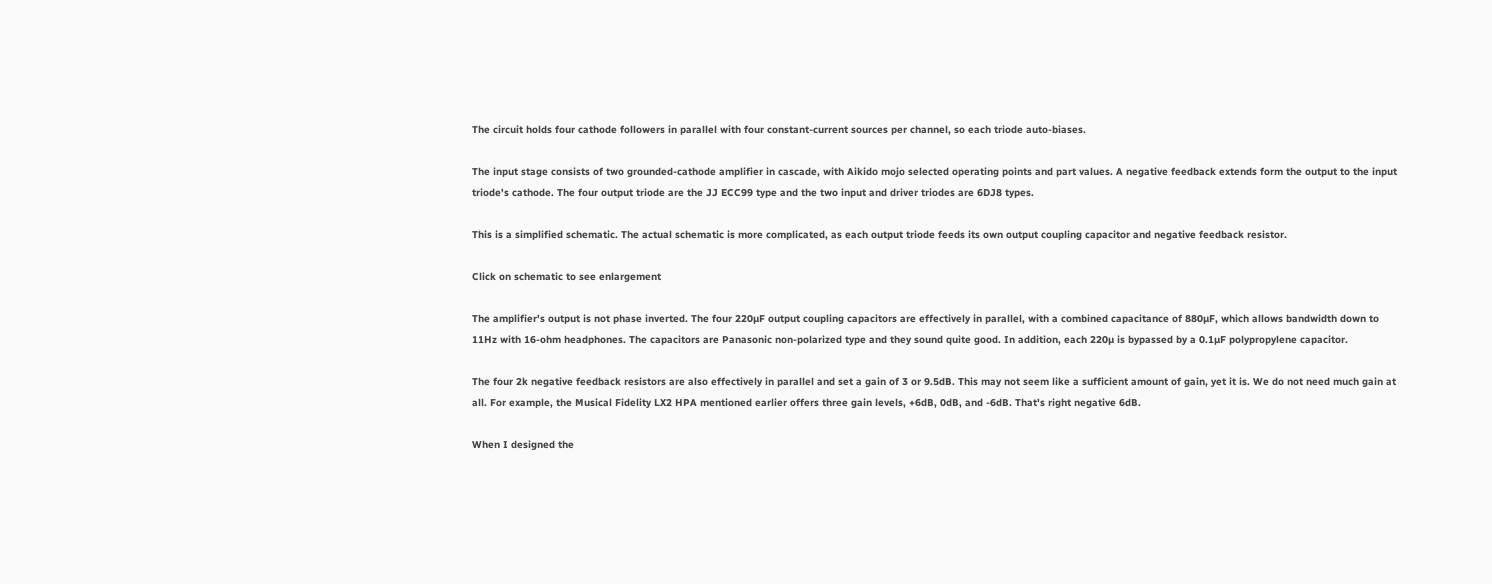The circuit holds four cathode followers in parallel with four constant-current sources per channel, so each triode auto-biases.

The input stage consists of two grounded-cathode amplifier in cascade, with Aikido mojo selected operating points and part values. A negative feedback extends form the output to the input triode's cathode. The four output triode are the JJ ECC99 type and the two input and driver triodes are 6DJ8 types.

This is a simplified schematic. The actual schematic is more complicated, as each output triode feeds its own output coupling capacitor and negative feedback resistor.

Click on schematic to see enlargement

The amplifier's output is not phase inverted. The four 220µF output coupling capacitors are effectively in parallel, with a combined capacitance of 880µF, which allows bandwidth down to 11Hz with 16-ohm headphones. The capacitors are Panasonic non-polarized type and they sound quite good. In addition, each 220µ is bypassed by a 0.1µF polypropylene capacitor.

The four 2k negative feedback resistors are also effectively in parallel and set a gain of 3 or 9.5dB. This may not seem like a sufficient amount of gain, yet it is. We do not need much gain at all. For example, the Musical Fidelity LX2 HPA mentioned earlier offers three gain levels, +6dB, 0dB, and -6dB. That's right negative 6dB.

When I designed the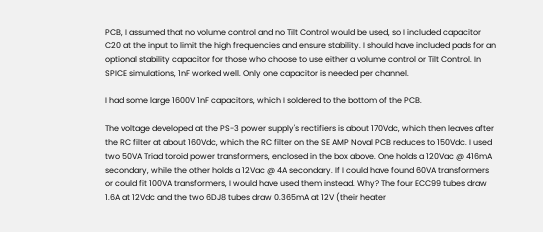PCB, I assumed that no volume control and no Tilt Control would be used, so I included capacitor C20 at the input to limit the high frequencies and ensure stability. I should have included pads for an optional stability capacitor for those who choose to use either a volume control or Tilt Control. In SPICE simulations, 1nF worked well. Only one capacitor is needed per channel.

I had some large 1600V 1nF capacitors, which I soldered to the bottom of the PCB.

The voltage developed at the PS-3 power supply's rectifiers is about 170Vdc, which then leaves after the RC filter at about 160Vdc, which the RC filter on the SE AMP Noval PCB reduces to 150Vdc. I used two 50VA Triad toroid power transformers, enclosed in the box above. One holds a 120Vac @ 416mA secondary, while the other holds a 12Vac @ 4A secondary. If I could have found 60VA transformers or could fit 100VA transformers, I would have used them instead. Why? The four ECC99 tubes draw 1.6A at 12Vdc and the two 6DJ8 tubes draw 0.365mA at 12V (their heater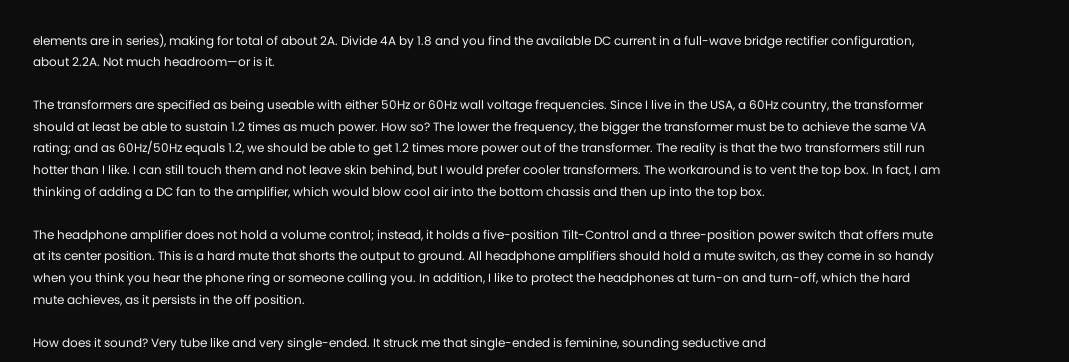elements are in series), making for total of about 2A. Divide 4A by 1.8 and you find the available DC current in a full-wave bridge rectifier configuration, about 2.2A. Not much headroom—or is it.

The transformers are specified as being useable with either 50Hz or 60Hz wall voltage frequencies. Since I live in the USA, a 60Hz country, the transformer should at least be able to sustain 1.2 times as much power. How so? The lower the frequency, the bigger the transformer must be to achieve the same VA rating; and as 60Hz/50Hz equals 1.2, we should be able to get 1.2 times more power out of the transformer. The reality is that the two transformers still run hotter than I like. I can still touch them and not leave skin behind, but I would prefer cooler transformers. The workaround is to vent the top box. In fact, I am thinking of adding a DC fan to the amplifier, which would blow cool air into the bottom chassis and then up into the top box.

The headphone amplifier does not hold a volume control; instead, it holds a five-position Tilt-Control and a three-position power switch that offers mute at its center position. This is a hard mute that shorts the output to ground. All headphone amplifiers should hold a mute switch, as they come in so handy when you think you hear the phone ring or someone calling you. In addition, I like to protect the headphones at turn-on and turn-off, which the hard mute achieves, as it persists in the off position.

How does it sound? Very tube like and very single-ended. It struck me that single-ended is feminine, sounding seductive and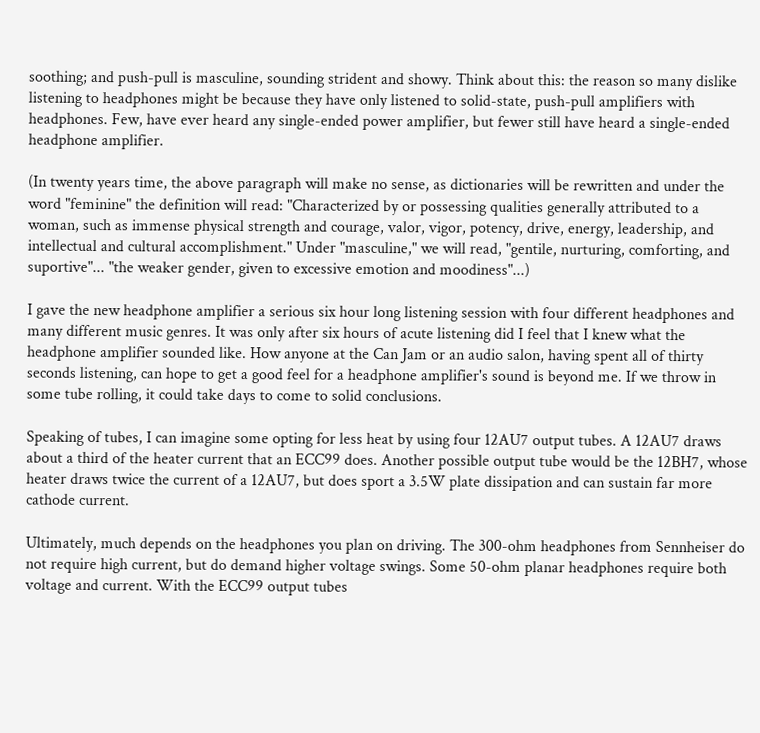soothing; and push-pull is masculine, sounding strident and showy. Think about this: the reason so many dislike listening to headphones might be because they have only listened to solid-state, push-pull amplifiers with headphones. Few, have ever heard any single-ended power amplifier, but fewer still have heard a single-ended headphone amplifier.

(In twenty years time, the above paragraph will make no sense, as dictionaries will be rewritten and under the word "feminine" the definition will read: "Characterized by or possessing qualities generally attributed to a woman, such as immense physical strength and courage, valor, vigor, potency, drive, energy, leadership, and intellectual and cultural accomplishment." Under "masculine," we will read, "gentile, nurturing, comforting, and suportive"... "the weaker gender, given to excessive emotion and moodiness"...)

I gave the new headphone amplifier a serious six hour long listening session with four different headphones and many different music genres. It was only after six hours of acute listening did I feel that I knew what the headphone amplifier sounded like. How anyone at the Can Jam or an audio salon, having spent all of thirty seconds listening, can hope to get a good feel for a headphone amplifier's sound is beyond me. If we throw in some tube rolling, it could take days to come to solid conclusions.

Speaking of tubes, I can imagine some opting for less heat by using four 12AU7 output tubes. A 12AU7 draws about a third of the heater current that an ECC99 does. Another possible output tube would be the 12BH7, whose heater draws twice the current of a 12AU7, but does sport a 3.5W plate dissipation and can sustain far more cathode current.

Ultimately, much depends on the headphones you plan on driving. The 300-ohm headphones from Sennheiser do not require high current, but do demand higher voltage swings. Some 50-ohm planar headphones require both voltage and current. With the ECC99 output tubes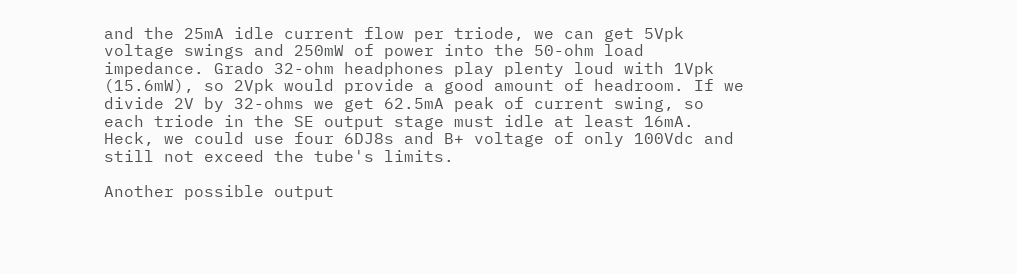and the 25mA idle current flow per triode, we can get 5Vpk voltage swings and 250mW of power into the 50-ohm load impedance. Grado 32-ohm headphones play plenty loud with 1Vpk (15.6mW), so 2Vpk would provide a good amount of headroom. If we divide 2V by 32-ohms we get 62.5mA peak of current swing, so each triode in the SE output stage must idle at least 16mA. Heck, we could use four 6DJ8s and B+ voltage of only 100Vdc and still not exceed the tube's limits.

Another possible output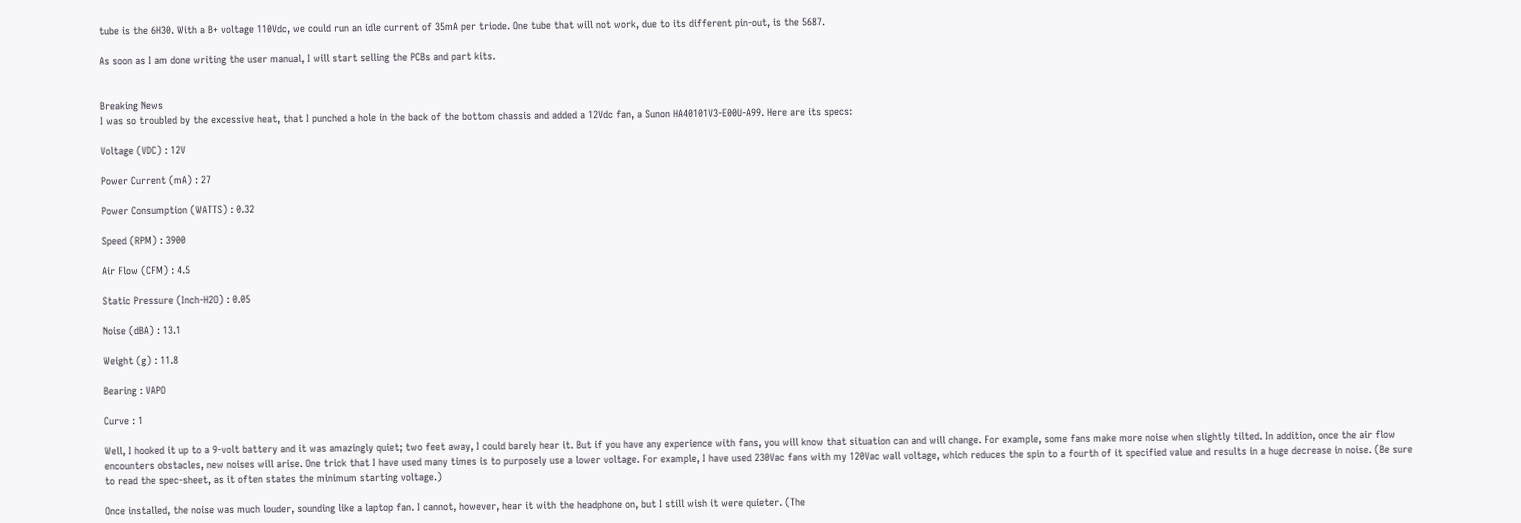tube is the 6H30. With a B+ voltage 110Vdc, we could run an idle current of 35mA per triode. One tube that will not work, due to its different pin-out, is the 5687.

As soon as I am done writing the user manual, I will start selling the PCBs and part kits.


Breaking News
I was so troubled by the excessive heat, that I punched a hole in the back of the bottom chassis and added a 12Vdc fan, a Sunon HA40101V3-E00U-A99. Here are its specs:

Voltage (VDC) : 12V

Power Current (mA) : 27

Power Consumption (WATTS) : 0.32

Speed (RPM) : 3900

Air Flow (CFM) : 4.5

Static Pressure (Inch-H2O) : 0.05

Noise (dBA) : 13.1

Weight (g) : 11.8

Bearing : VAPO

Curve : 1

Well, I hooked it up to a 9-volt battery and it was amazingly quiet; two feet away, I could barely hear it. But if you have any experience with fans, you will know that situation can and will change. For example, some fans make more noise when slightly tilted. In addition, once the air flow encounters obstacles, new noises will arise. One trick that I have used many times is to purposely use a lower voltage. For example, I have used 230Vac fans with my 120Vac wall voltage, which reduces the spin to a fourth of it specified value and results in a huge decrease in noise. (Be sure to read the spec-sheet, as it often states the minimum starting voltage.)

Once installed, the noise was much louder, sounding like a laptop fan. I cannot, however, hear it with the headphone on, but I still wish it were quieter. (The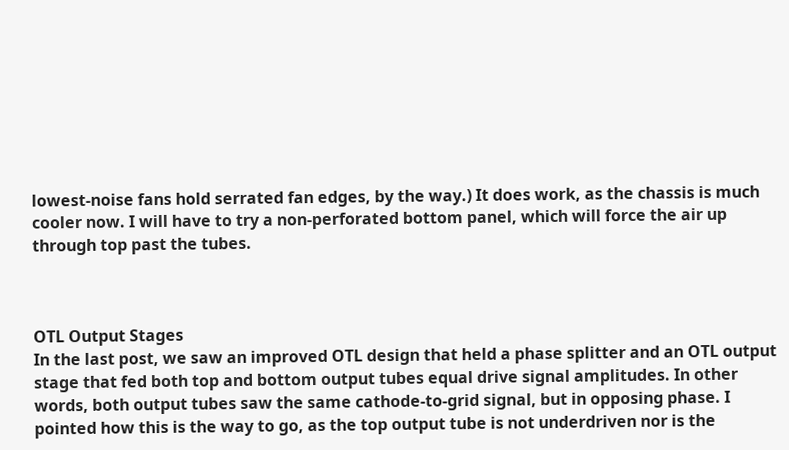lowest-noise fans hold serrated fan edges, by the way.) It does work, as the chassis is much cooler now. I will have to try a non-perforated bottom panel, which will force the air up through top past the tubes.



OTL Output Stages
In the last post, we saw an improved OTL design that held a phase splitter and an OTL output stage that fed both top and bottom output tubes equal drive signal amplitudes. In other words, both output tubes saw the same cathode-to-grid signal, but in opposing phase. I pointed how this is the way to go, as the top output tube is not underdriven nor is the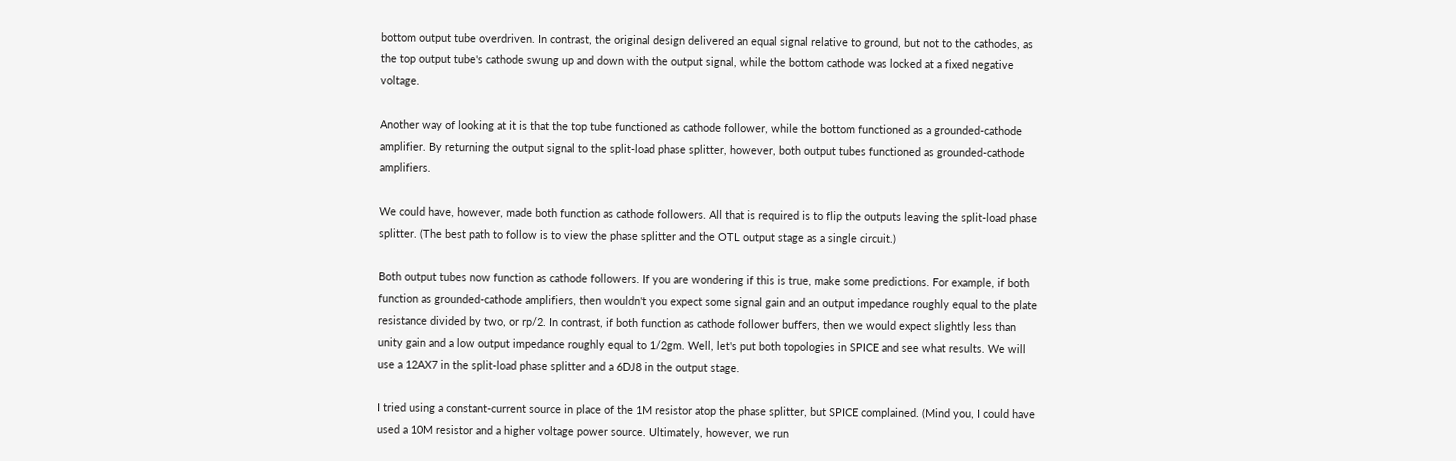bottom output tube overdriven. In contrast, the original design delivered an equal signal relative to ground, but not to the cathodes, as the top output tube's cathode swung up and down with the output signal, while the bottom cathode was locked at a fixed negative voltage.

Another way of looking at it is that the top tube functioned as cathode follower, while the bottom functioned as a grounded-cathode amplifier. By returning the output signal to the split-load phase splitter, however, both output tubes functioned as grounded-cathode amplifiers.

We could have, however, made both function as cathode followers. All that is required is to flip the outputs leaving the split-load phase splitter. (The best path to follow is to view the phase splitter and the OTL output stage as a single circuit.)

Both output tubes now function as cathode followers. If you are wondering if this is true, make some predictions. For example, if both function as grounded-cathode amplifiers, then wouldn't you expect some signal gain and an output impedance roughly equal to the plate resistance divided by two, or rp/2. In contrast, if both function as cathode follower buffers, then we would expect slightly less than unity gain and a low output impedance roughly equal to 1/2gm. Well, let's put both topologies in SPICE and see what results. We will use a 12AX7 in the split-load phase splitter and a 6DJ8 in the output stage.

I tried using a constant-current source in place of the 1M resistor atop the phase splitter, but SPICE complained. (Mind you, I could have used a 10M resistor and a higher voltage power source. Ultimately, however, we run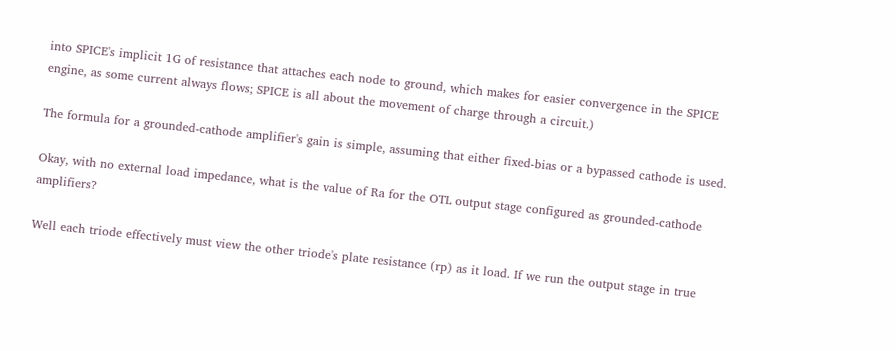into SPICE's implicit 1G of resistance that attaches each node to ground, which makes for easier convergence in the SPICE engine, as some current always flows; SPICE is all about the movement of charge through a circuit.)

The formula for a grounded-cathode amplifier's gain is simple, assuming that either fixed-bias or a bypassed cathode is used.

Okay, with no external load impedance, what is the value of Ra for the OTL output stage configured as grounded-cathode amplifiers?

Well each triode effectively must view the other triode's plate resistance (rp) as it load. If we run the output stage in true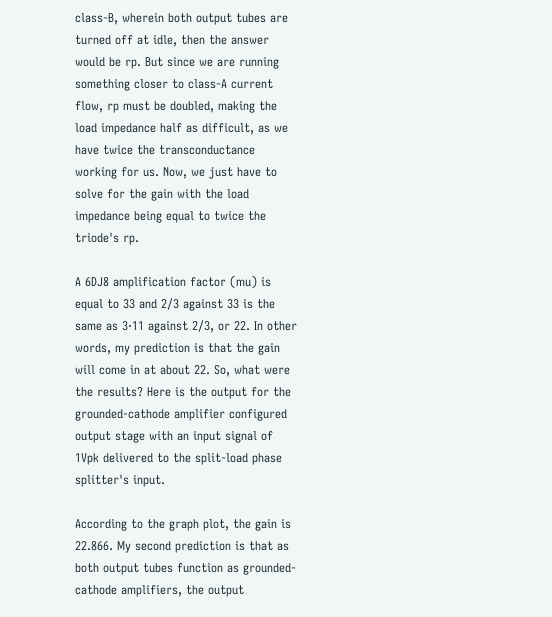class-B, wherein both output tubes are turned off at idle, then the answer would be rp. But since we are running something closer to class-A current flow, rp must be doubled, making the load impedance half as difficult, as we have twice the transconductance working for us. Now, we just have to solve for the gain with the load impedance being equal to twice the triode's rp.

A 6DJ8 amplification factor (mu) is equal to 33 and 2/3 against 33 is the same as 3·11 against 2/3, or 22. In other words, my prediction is that the gain will come in at about 22. So, what were the results? Here is the output for the grounded-cathode amplifier configured output stage with an input signal of 1Vpk delivered to the split-load phase splitter's input.

According to the graph plot, the gain is 22.866. My second prediction is that as both output tubes function as grounded-cathode amplifiers, the output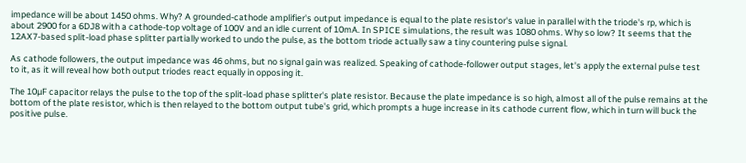impedance will be about 1450 ohms. Why? A grounded-cathode amplifier's output impedance is equal to the plate resistor's value in parallel with the triode's rp, which is about 2900 for a 6DJ8 with a cathode-top voltage of 100V and an idle current of 10mA. In SPICE simulations, the result was 1080 ohms. Why so low? It seems that the 12AX7-based split-load phase splitter partially worked to undo the pulse, as the bottom triode actually saw a tiny countering pulse signal.

As cathode followers, the output impedance was 46 ohms, but no signal gain was realized. Speaking of cathode-follower output stages, let's apply the external pulse test to it, as it will reveal how both output triodes react equally in opposing it.

The 10µF capacitor relays the pulse to the top of the split-load phase splitter's plate resistor. Because the plate impedance is so high, almost all of the pulse remains at the bottom of the plate resistor, which is then relayed to the bottom output tube's grid, which prompts a huge increase in its cathode current flow, which in turn will buck the positive pulse.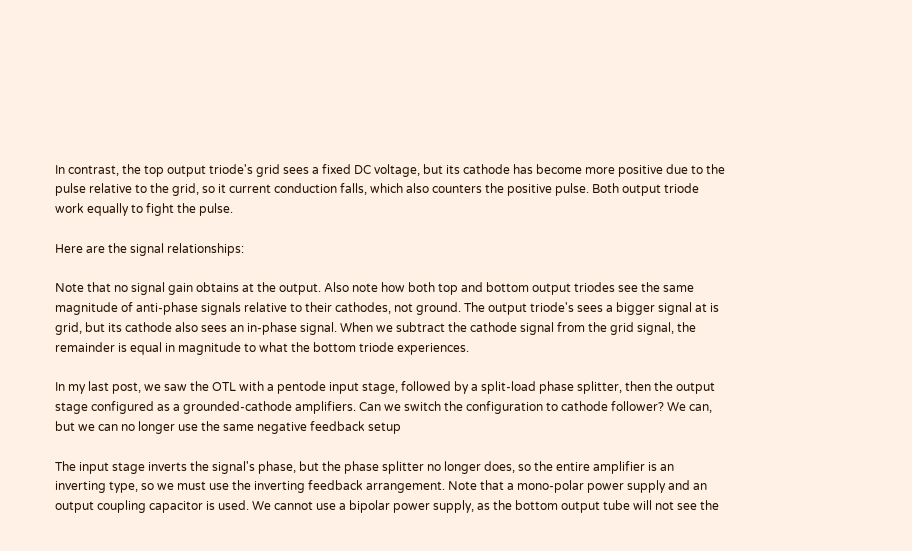In contrast, the top output triode's grid sees a fixed DC voltage, but its cathode has become more positive due to the pulse relative to the grid, so it current conduction falls, which also counters the positive pulse. Both output triode work equally to fight the pulse.

Here are the signal relationships:

Note that no signal gain obtains at the output. Also note how both top and bottom output triodes see the same magnitude of anti-phase signals relative to their cathodes, not ground. The output triode's sees a bigger signal at is grid, but its cathode also sees an in-phase signal. When we subtract the cathode signal from the grid signal, the remainder is equal in magnitude to what the bottom triode experiences.

In my last post, we saw the OTL with a pentode input stage, followed by a split-load phase splitter, then the output stage configured as a grounded-cathode amplifiers. Can we switch the configuration to cathode follower? We can, but we can no longer use the same negative feedback setup

The input stage inverts the signal's phase, but the phase splitter no longer does, so the entire amplifier is an inverting type, so we must use the inverting feedback arrangement. Note that a mono-polar power supply and an output coupling capacitor is used. We cannot use a bipolar power supply, as the bottom output tube will not see the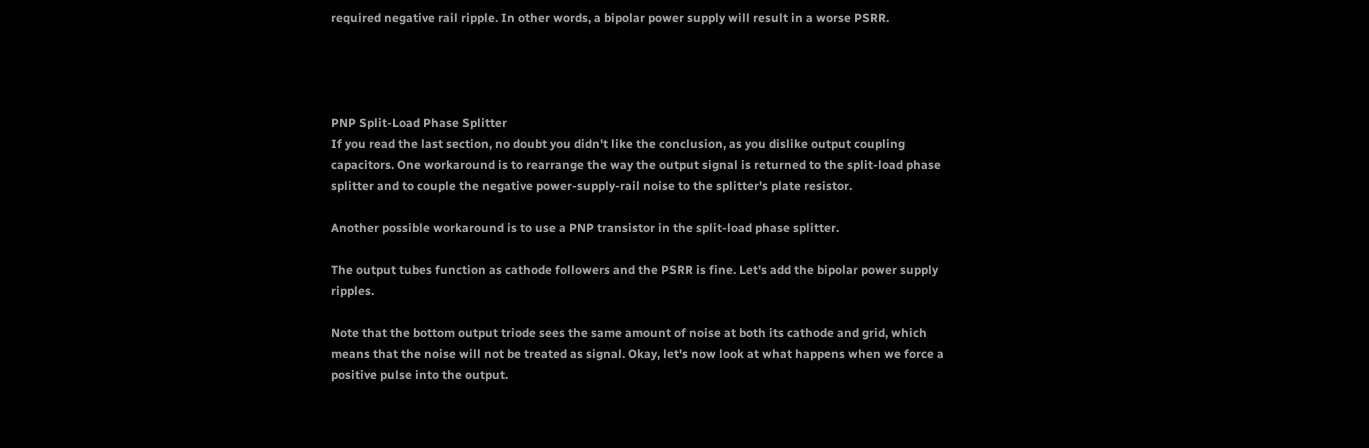required negative rail ripple. In other words, a bipolar power supply will result in a worse PSRR.




PNP Split-Load Phase Splitter
If you read the last section, no doubt you didn't like the conclusion, as you dislike output coupling capacitors. One workaround is to rearrange the way the output signal is returned to the split-load phase splitter and to couple the negative power-supply-rail noise to the splitter's plate resistor.

Another possible workaround is to use a PNP transistor in the split-load phase splitter.

The output tubes function as cathode followers and the PSRR is fine. Let's add the bipolar power supply ripples.

Note that the bottom output triode sees the same amount of noise at both its cathode and grid, which means that the noise will not be treated as signal. Okay, let's now look at what happens when we force a positive pulse into the output.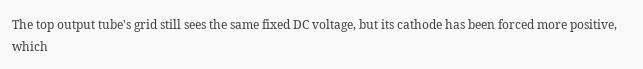The top output tube's grid still sees the same fixed DC voltage, but its cathode has been forced more positive, which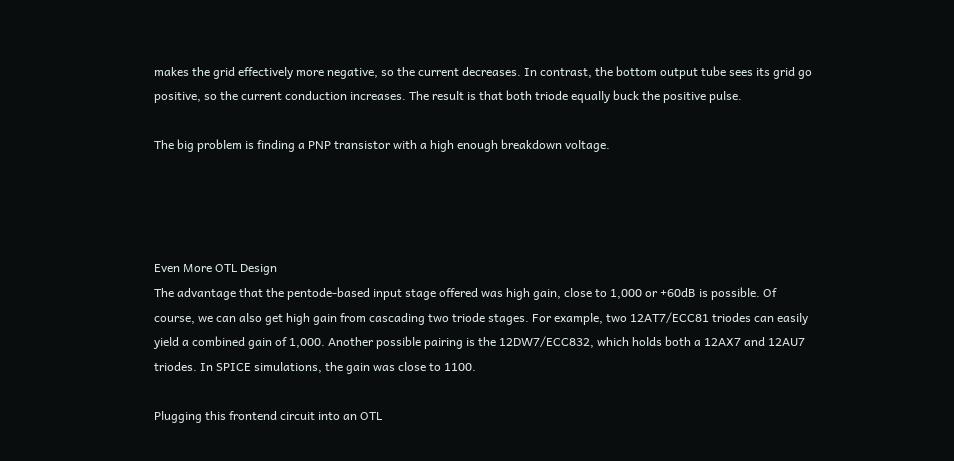makes the grid effectively more negative, so the current decreases. In contrast, the bottom output tube sees its grid go positive, so the current conduction increases. The result is that both triode equally buck the positive pulse.

The big problem is finding a PNP transistor with a high enough breakdown voltage.




Even More OTL Design
The advantage that the pentode-based input stage offered was high gain, close to 1,000 or +60dB is possible. Of course, we can also get high gain from cascading two triode stages. For example, two 12AT7/ECC81 triodes can easily yield a combined gain of 1,000. Another possible pairing is the 12DW7/ECC832, which holds both a 12AX7 and 12AU7 triodes. In SPICE simulations, the gain was close to 1100.

Plugging this frontend circuit into an OTL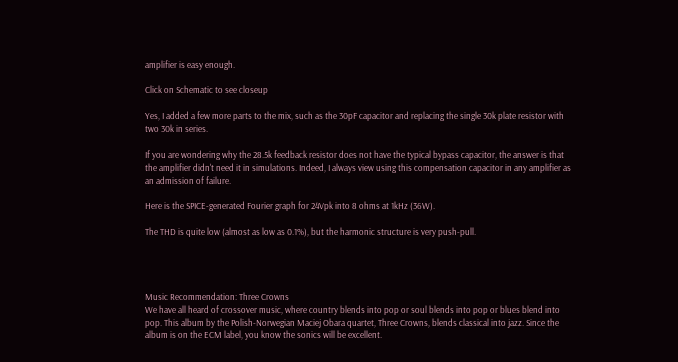amplifier is easy enough.

Click on Schematic to see closeup

Yes, I added a few more parts to the mix, such as the 30pF capacitor and replacing the single 30k plate resistor with two 30k in series.

If you are wondering why the 28.5k feedback resistor does not have the typical bypass capacitor, the answer is that the amplifier didn't need it in simulations. Indeed, I always view using this compensation capacitor in any amplifier as an admission of failure.

Here is the SPICE-generated Fourier graph for 24Vpk into 8 ohms at 1kHz (36W).

The THD is quite low (almost as low as 0.1%), but the harmonic structure is very push-pull.




Music Recommendation: Three Crowns
We have all heard of crossover music, where country blends into pop or soul blends into pop or blues blend into pop. This album by the Polish-Norwegian Maciej Obara quartet, Three Crowns, blends classical into jazz. Since the album is on the ECM label, you know the sonics will be excellent.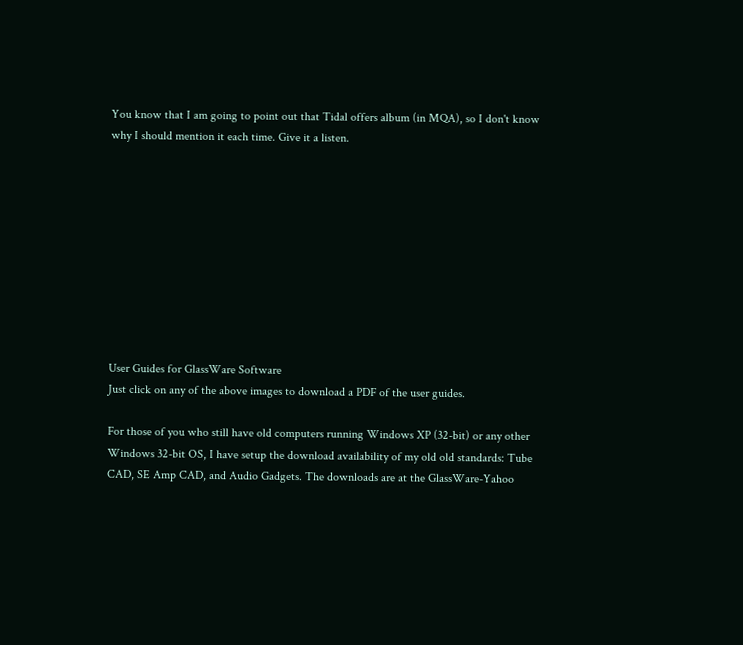You know that I am going to point out that Tidal offers album (in MQA), so I don't know why I should mention it each time. Give it a listen.










User Guides for GlassWare Software
Just click on any of the above images to download a PDF of the user guides.

For those of you who still have old computers running Windows XP (32-bit) or any other Windows 32-bit OS, I have setup the download availability of my old old standards: Tube CAD, SE Amp CAD, and Audio Gadgets. The downloads are at the GlassWare-Yahoo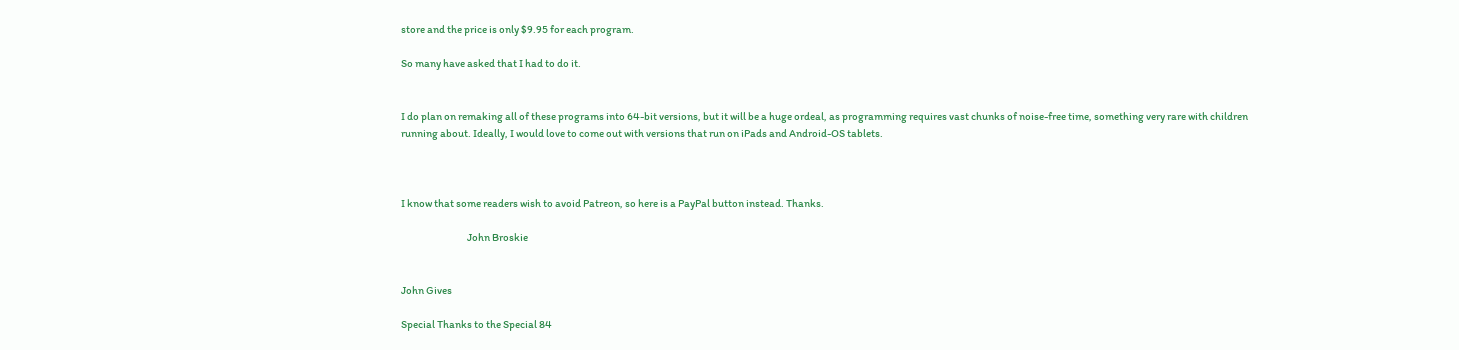store and the price is only $9.95 for each program.

So many have asked that I had to do it.


I do plan on remaking all of these programs into 64-bit versions, but it will be a huge ordeal, as programming requires vast chunks of noise-free time, something very rare with children running about. Ideally, I would love to come out with versions that run on iPads and Android-OS tablets.



I know that some readers wish to avoid Patreon, so here is a PayPal button instead. Thanks.

                                 John Broskie


John Gives

Special Thanks to the Special 84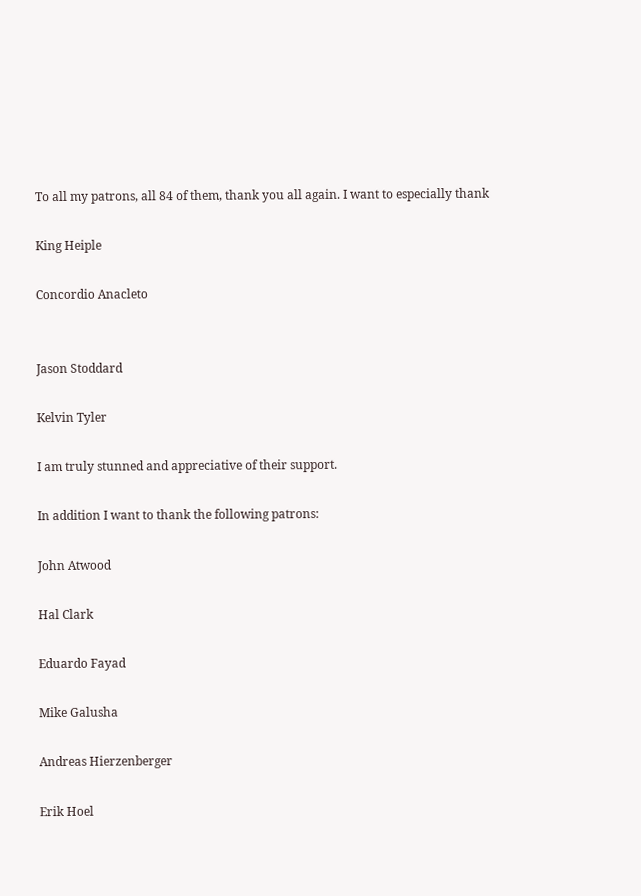To all my patrons, all 84 of them, thank you all again. I want to especially thank

King Heiple

Concordio Anacleto


Jason Stoddard

Kelvin Tyler

I am truly stunned and appreciative of their support.

In addition I want to thank the following patrons:

John Atwood

Hal Clark

Eduardo Fayad

Mike Galusha

Andreas Hierzenberger

Erik Hoel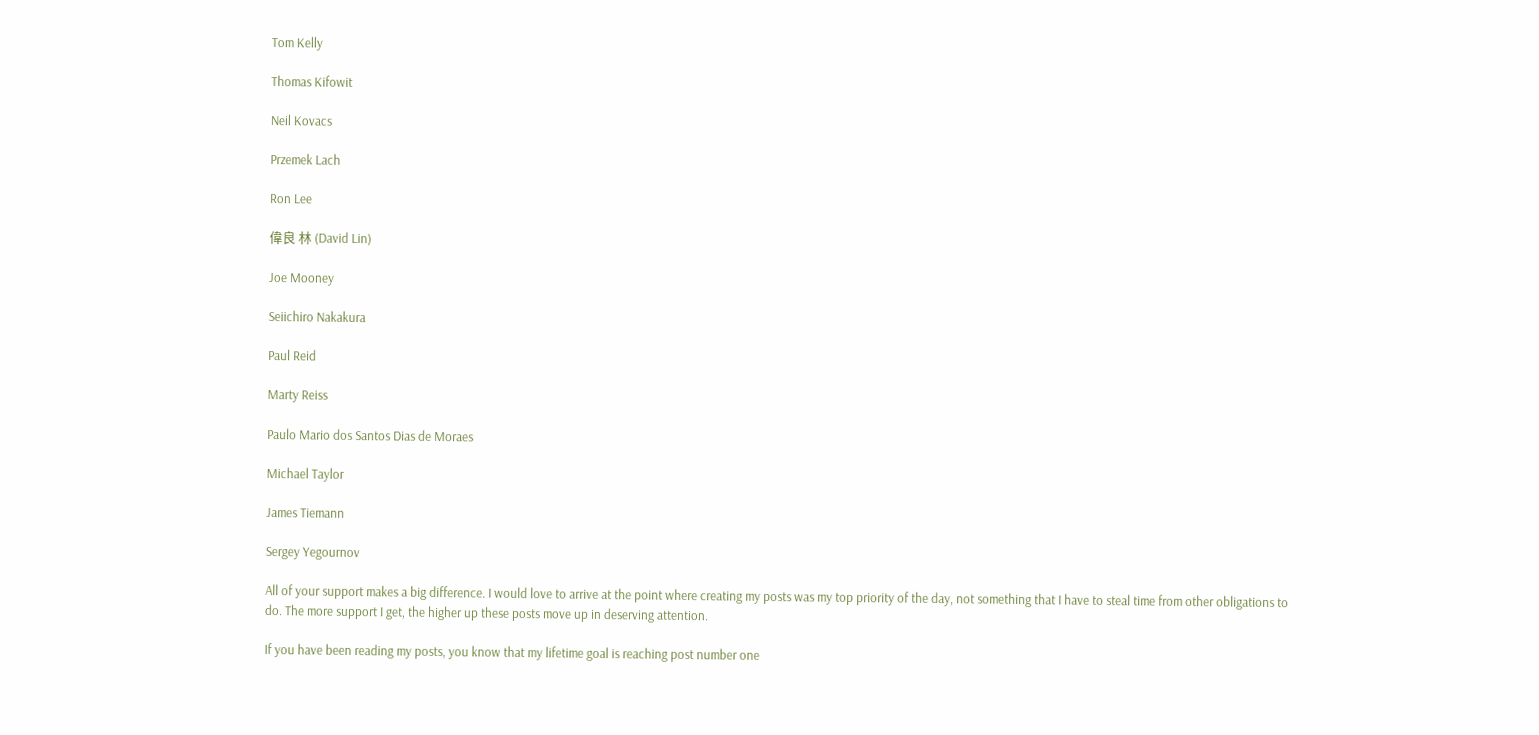Tom Kelly

Thomas Kifowit

Neil Kovacs

Przemek Lach

Ron Lee

偉良 林 (David Lin)

Joe Mooney

Seiichiro Nakakura

Paul Reid

Marty Reiss

Paulo Mario dos Santos Dias de Moraes

Michael Taylor

James Tiemann

Sergey Yegournov

All of your support makes a big difference. I would love to arrive at the point where creating my posts was my top priority of the day, not something that I have to steal time from other obligations to do. The more support I get, the higher up these posts move up in deserving attention.

If you have been reading my posts, you know that my lifetime goal is reaching post number one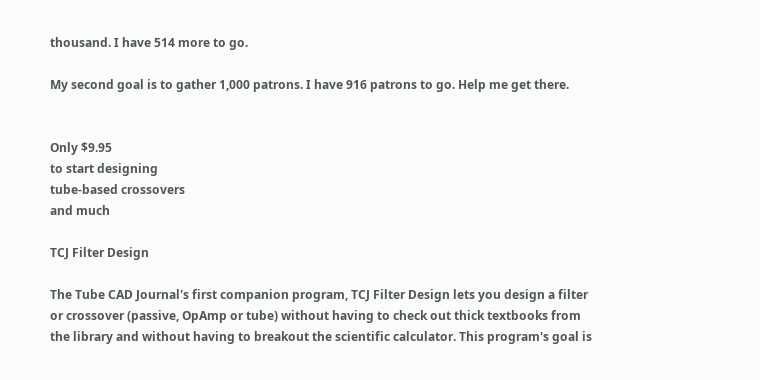thousand. I have 514 more to go.

My second goal is to gather 1,000 patrons. I have 916 patrons to go. Help me get there.


Only $9.95
to start designing
tube-based crossovers
and much

TCJ Filter Design

The Tube CAD Journal's first companion program, TCJ Filter Design lets you design a filter or crossover (passive, OpAmp or tube) without having to check out thick textbooks from the library and without having to breakout the scientific calculator. This program's goal is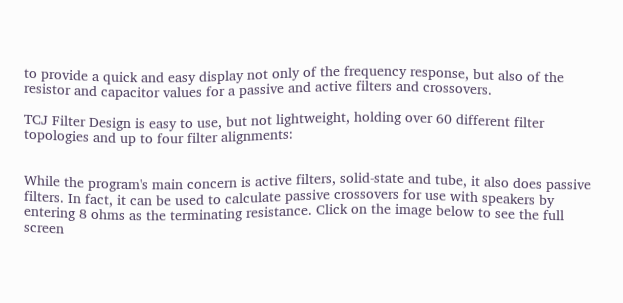to provide a quick and easy display not only of the frequency response, but also of the resistor and capacitor values for a passive and active filters and crossovers.

TCJ Filter Design is easy to use, but not lightweight, holding over 60 different filter topologies and up to four filter alignments:


While the program's main concern is active filters, solid-state and tube, it also does passive filters. In fact, it can be used to calculate passive crossovers for use with speakers by entering 8 ohms as the terminating resistance. Click on the image below to see the full screen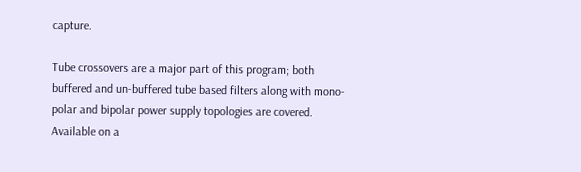capture.

Tube crossovers are a major part of this program; both buffered and un-buffered tube based filters along with mono-polar and bipolar power supply topologies are covered. Available on a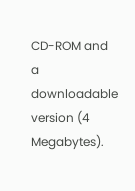CD-ROM and a downloadable version (4 Megabytes).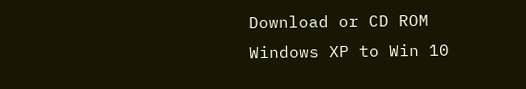Download or CD ROM
Windows XP to Win 10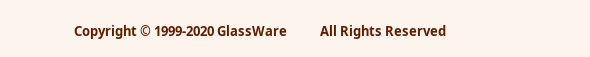Copyright © 1999-2020 GlassWare           All Rights Reserved